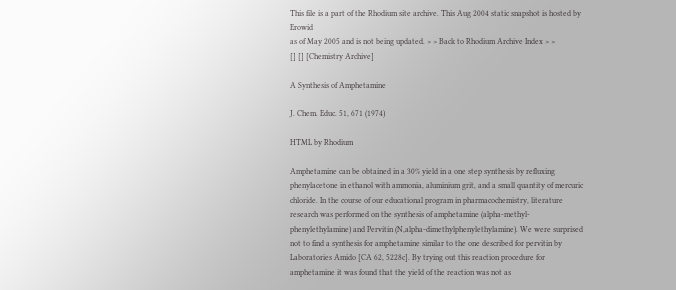This file is a part of the Rhodium site archive. This Aug 2004 static snapshot is hosted by Erowid
as of May 2005 and is not being updated. > > Back to Rhodium Archive Index > >
[] [] [Chemistry Archive]

A Synthesis of Amphetamine

J. Chem. Educ. 51, 671 (1974)

HTML by Rhodium

Amphetamine can be obtained in a 30% yield in a one step synthesis by refluxing phenylacetone in ethanol with ammonia, aluminium grit, and a small quantity of mercuric chloride. In the course of our educational program in pharmacochemistry, literature research was performed on the synthesis of amphetamine (alpha-methyl-phenylethylamine) and Pervitin (N,alpha-dimethylphenylethylamine). We were surprised not to find a synthesis for amphetamine similar to the one described for pervitin by Laboratories Amido [CA 62, 5228c]. By trying out this reaction procedure for amphetamine it was found that the yield of the reaction was not as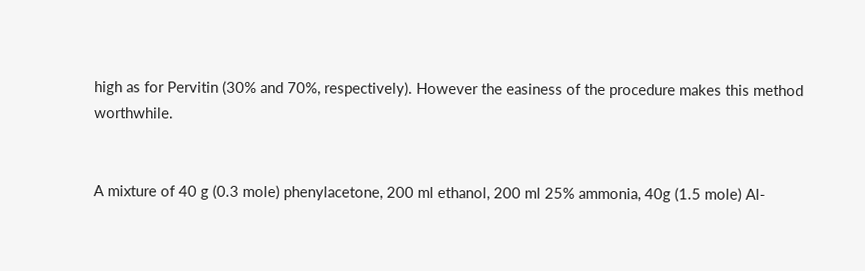high as for Pervitin (30% and 70%, respectively). However the easiness of the procedure makes this method worthwhile.


A mixture of 40 g (0.3 mole) phenylacetone, 200 ml ethanol, 200 ml 25% ammonia, 40g (1.5 mole) Al-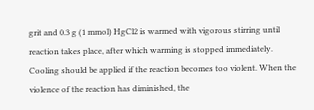grit and 0.3 g (1 mmol) HgCl2 is warmed with vigorous stirring until reaction takes place, after which warming is stopped immediately. Cooling should be applied if the reaction becomes too violent. When the violence of the reaction has diminished, the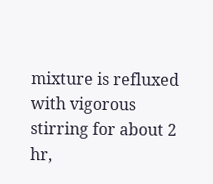mixture is refluxed with vigorous stirring for about 2 hr,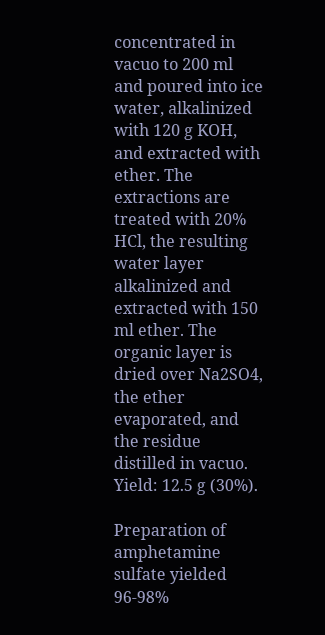concentrated in vacuo to 200 ml and poured into ice water, alkalinized with 120 g KOH, and extracted with ether. The extractions are treated with 20% HCl, the resulting water layer alkalinized and extracted with 150 ml ether. The organic layer is dried over Na2SO4, the ether evaporated, and the residue distilled in vacuo. Yield: 12.5 g (30%).

Preparation of amphetamine sulfate yielded 96-98%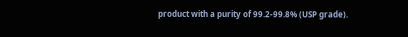product with a purity of 99.2-99.8% (USP grade).